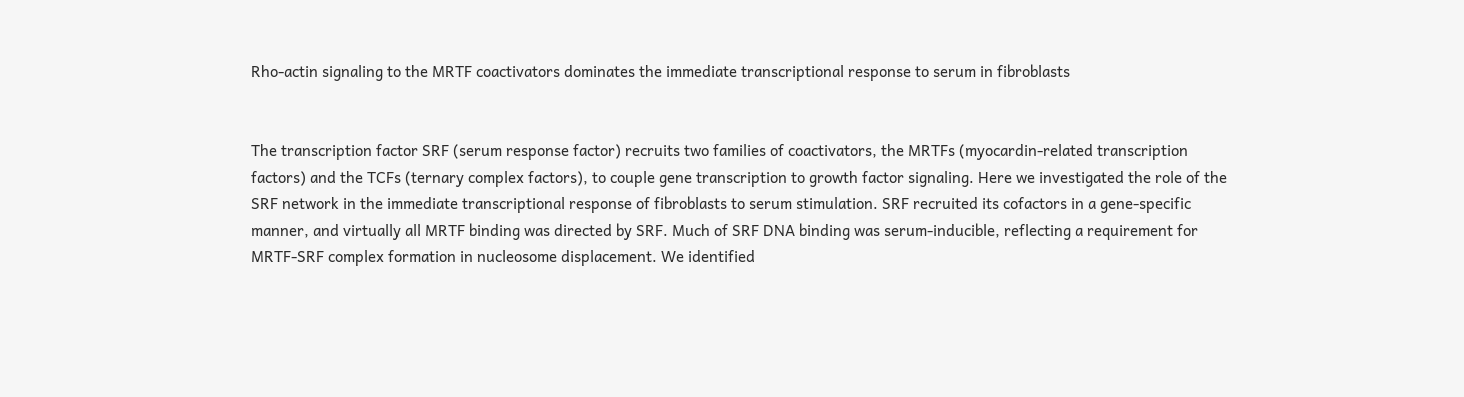Rho-actin signaling to the MRTF coactivators dominates the immediate transcriptional response to serum in fibroblasts


The transcription factor SRF (serum response factor) recruits two families of coactivators, the MRTFs (myocardin-related transcription factors) and the TCFs (ternary complex factors), to couple gene transcription to growth factor signaling. Here we investigated the role of the SRF network in the immediate transcriptional response of fibroblasts to serum stimulation. SRF recruited its cofactors in a gene-specific manner, and virtually all MRTF binding was directed by SRF. Much of SRF DNA binding was serum-inducible, reflecting a requirement for MRTF-SRF complex formation in nucleosome displacement. We identified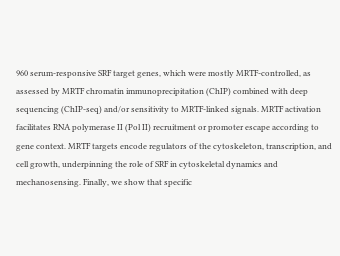960 serum-responsive SRF target genes, which were mostly MRTF-controlled, as assessed by MRTF chromatin immunoprecipitation (ChIP) combined with deep sequencing (ChIP-seq) and/or sensitivity to MRTF-linked signals. MRTF activation facilitates RNA polymerase II (Pol II) recruitment or promoter escape according to gene context. MRTF targets encode regulators of the cytoskeleton, transcription, and cell growth, underpinning the role of SRF in cytoskeletal dynamics and mechanosensing. Finally, we show that specific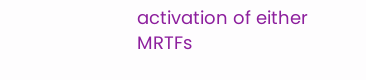activation of either MRTFs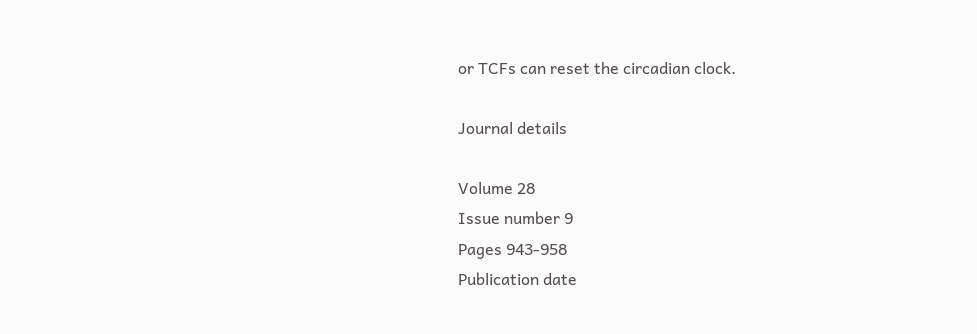or TCFs can reset the circadian clock.

Journal details

Volume 28
Issue number 9
Pages 943-958
Publication date